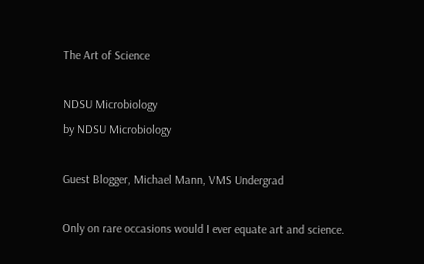The Art of Science

NDSU Microbiology
by NDSU Microbiology

Guest Blogger, Michael Mann, VMS Undergrad

Only on rare occasions would I ever equate art and science.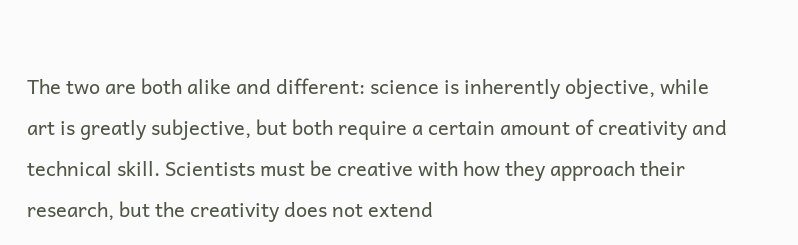The two are both alike and different: science is inherently objective, while art is greatly subjective, but both require a certain amount of creativity and technical skill. Scientists must be creative with how they approach their research, but the creativity does not extend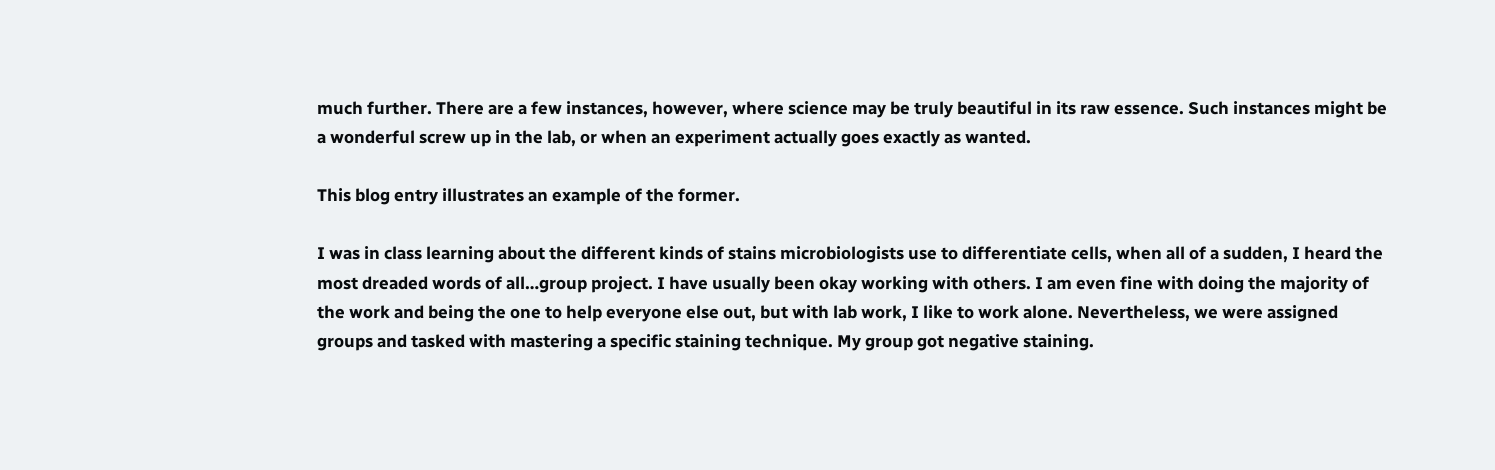much further. There are a few instances, however, where science may be truly beautiful in its raw essence. Such instances might be a wonderful screw up in the lab, or when an experiment actually goes exactly as wanted.

This blog entry illustrates an example of the former.

I was in class learning about the different kinds of stains microbiologists use to differentiate cells, when all of a sudden, I heard the most dreaded words of all…group project. I have usually been okay working with others. I am even fine with doing the majority of the work and being the one to help everyone else out, but with lab work, I like to work alone. Nevertheless, we were assigned groups and tasked with mastering a specific staining technique. My group got negative staining.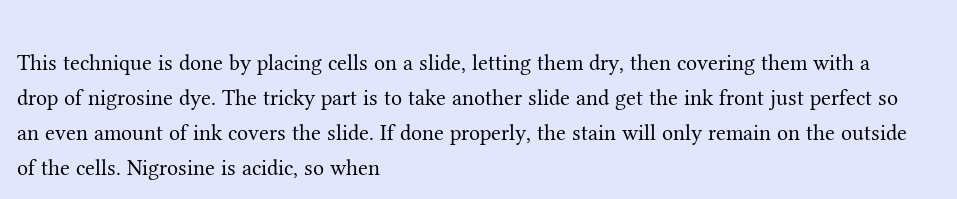This technique is done by placing cells on a slide, letting them dry, then covering them with a drop of nigrosine dye. The tricky part is to take another slide and get the ink front just perfect so an even amount of ink covers the slide. If done properly, the stain will only remain on the outside of the cells. Nigrosine is acidic, so when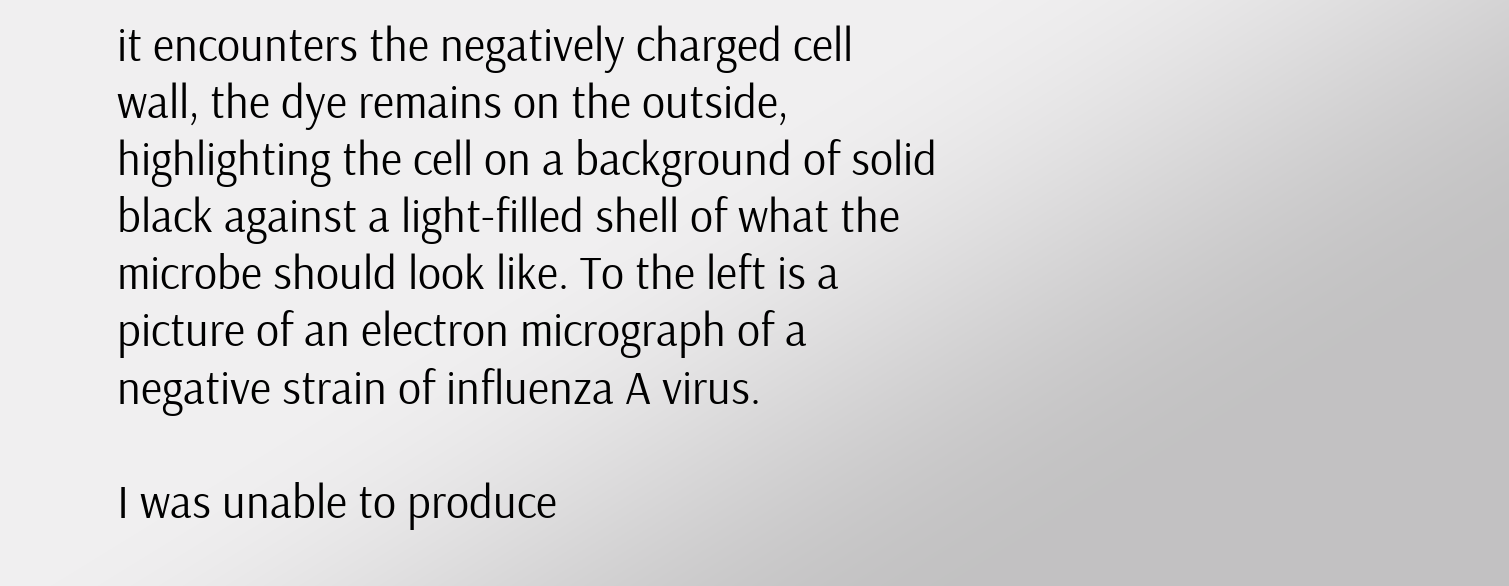it encounters the negatively charged cell wall, the dye remains on the outside, highlighting the cell on a background of solid black against a light-filled shell of what the microbe should look like. To the left is a picture of an electron micrograph of a negative strain of influenza A virus.

I was unable to produce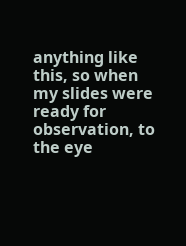anything like this, so when my slides were ready for observation, to the eye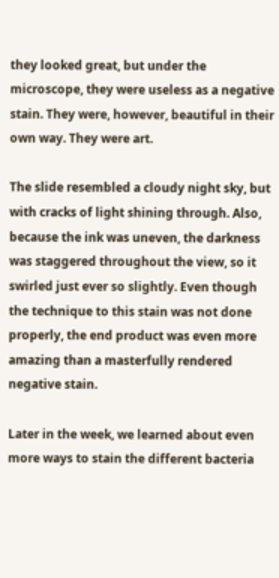they looked great, but under the microscope, they were useless as a negative stain. They were, however, beautiful in their own way. They were art.

The slide resembled a cloudy night sky, but with cracks of light shining through. Also, because the ink was uneven, the darkness was staggered throughout the view, so it swirled just ever so slightly. Even though the technique to this stain was not done properly, the end product was even more amazing than a masterfully rendered negative stain.

Later in the week, we learned about even more ways to stain the different bacteria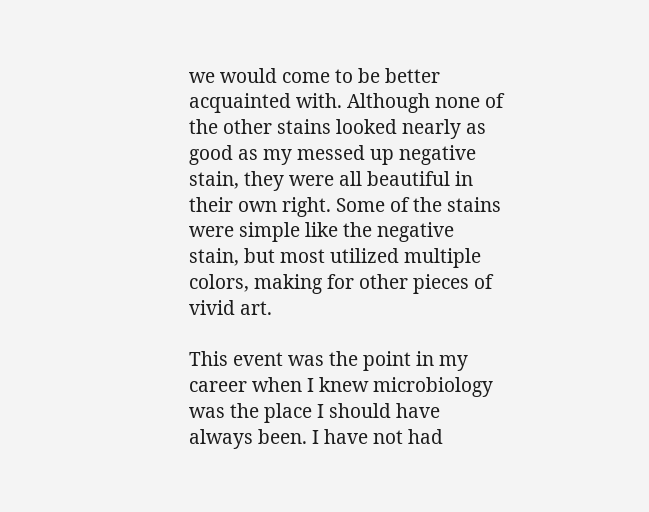we would come to be better acquainted with. Although none of the other stains looked nearly as good as my messed up negative stain, they were all beautiful in their own right. Some of the stains were simple like the negative stain, but most utilized multiple colors, making for other pieces of vivid art.

This event was the point in my career when I knew microbiology was the place I should have always been. I have not had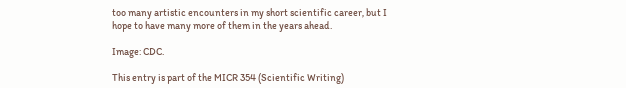too many artistic encounters in my short scientific career, but I hope to have many more of them in the years ahead.

Image: CDC.

This entry is part of the MICR 354 (Scientific Writing)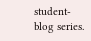student-blog series.